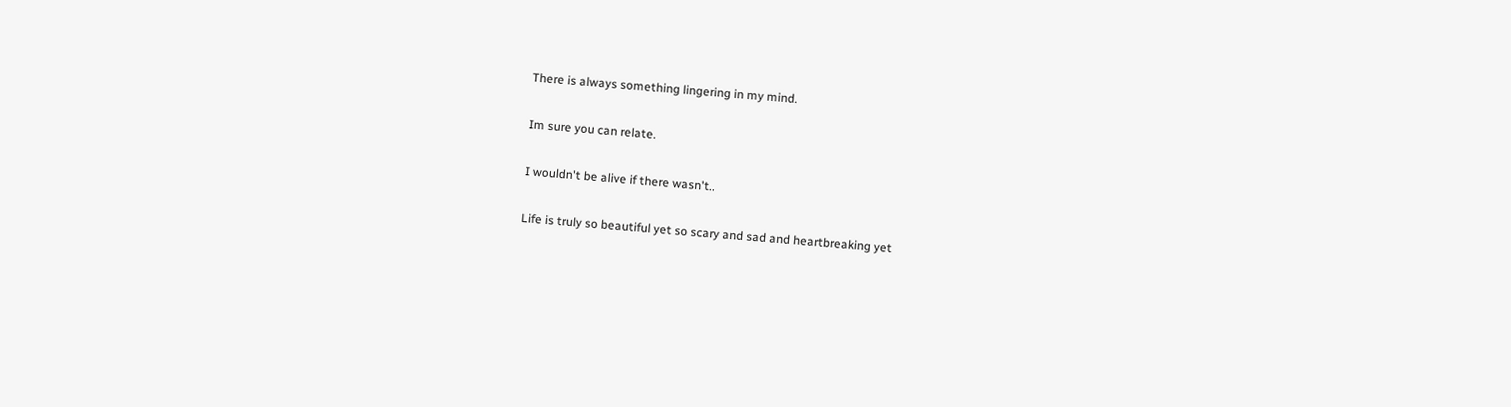There is always something lingering in my mind.

Im sure you can relate.

I wouldn't be alive if there wasn't..

Life is truly so beautiful yet so scary and sad and heartbreaking yet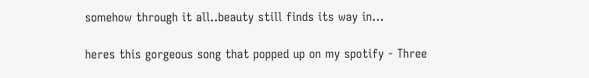somehow through it all..beauty still finds its way in...

heres this gorgeous song that popped up on my spotify - Three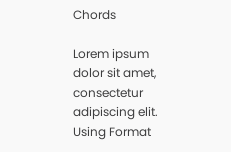Chords

Lorem ipsum dolor sit amet, consectetur adipiscing elit.
Using Format